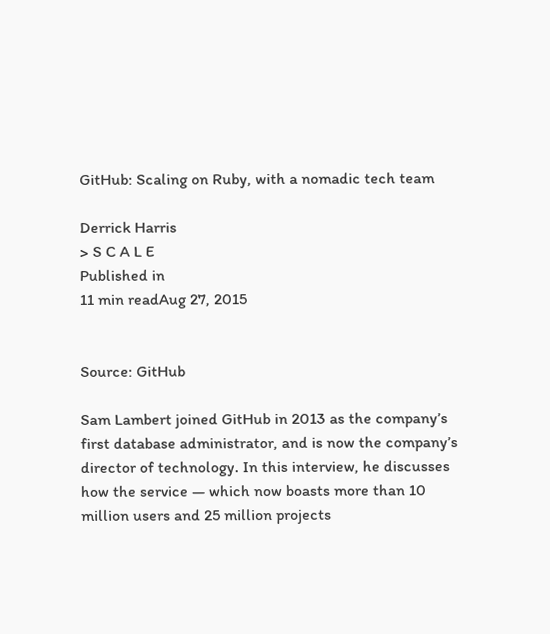GitHub: Scaling on Ruby, with a nomadic tech team

Derrick Harris
> S C A L E
Published in
11 min readAug 27, 2015


Source: GitHub

Sam Lambert joined GitHub in 2013 as the company’s first database administrator, and is now the company’s director of technology. In this interview, he discusses how the service — which now boasts more than 10 million users and 25 million projects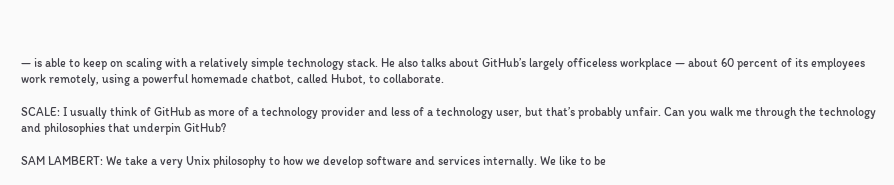— is able to keep on scaling with a relatively simple technology stack. He also talks about GitHub’s largely officeless workplace — about 60 percent of its employees work remotely, using a powerful homemade chatbot, called Hubot, to collaborate.

SCALE: I usually think of GitHub as more of a technology provider and less of a technology user, but that’s probably unfair. Can you walk me through the technology and philosophies that underpin GitHub?

SAM LAMBERT: We take a very Unix philosophy to how we develop software and services internally. We like to be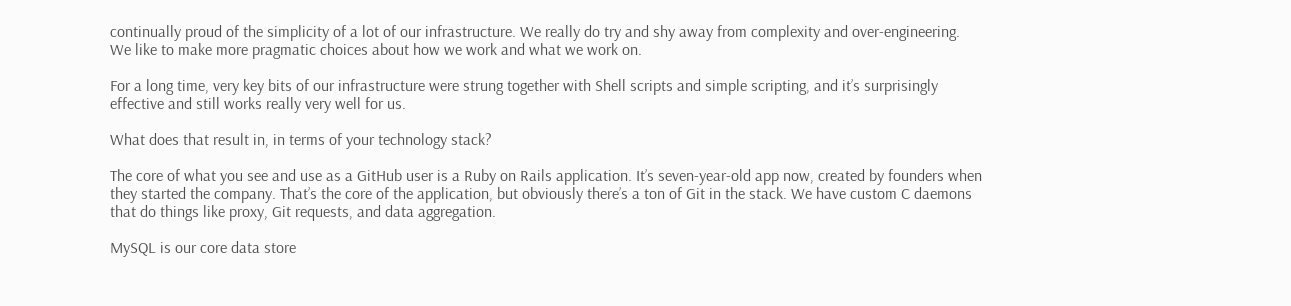continually proud of the simplicity of a lot of our infrastructure. We really do try and shy away from complexity and over-engineering. We like to make more pragmatic choices about how we work and what we work on.

For a long time, very key bits of our infrastructure were strung together with Shell scripts and simple scripting, and it’s surprisingly effective and still works really very well for us.

What does that result in, in terms of your technology stack?

The core of what you see and use as a GitHub user is a Ruby on Rails application. It’s seven-year-old app now, created by founders when they started the company. That’s the core of the application, but obviously there’s a ton of Git in the stack. We have custom C daemons that do things like proxy, Git requests, and data aggregation.

MySQL is our core data store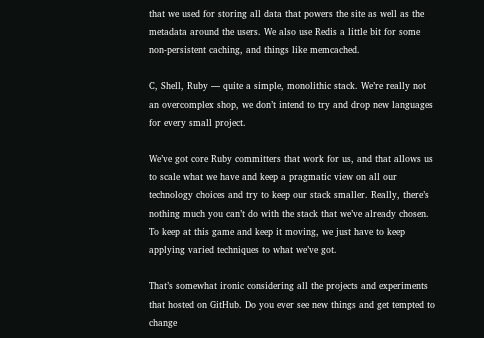that we used for storing all data that powers the site as well as the metadata around the users. We also use Redis a little bit for some non-persistent caching, and things like memcached.

C, Shell, Ruby — quite a simple, monolithic stack. We’re really not an overcomplex shop, we don’t intend to try and drop new languages for every small project.

We’ve got core Ruby committers that work for us, and that allows us to scale what we have and keep a pragmatic view on all our technology choices and try to keep our stack smaller. Really, there’s nothing much you can’t do with the stack that we’ve already chosen. To keep at this game and keep it moving, we just have to keep applying varied techniques to what we’ve got.

That’s somewhat ironic considering all the projects and experiments that hosted on GitHub. Do you ever see new things and get tempted to change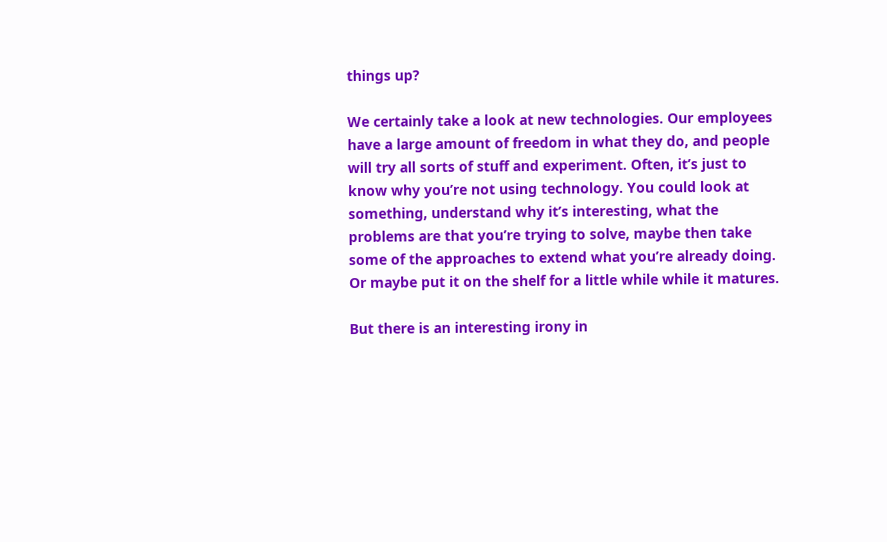things up?

We certainly take a look at new technologies. Our employees have a large amount of freedom in what they do, and people will try all sorts of stuff and experiment. Often, it’s just to know why you’re not using technology. You could look at something, understand why it’s interesting, what the problems are that you’re trying to solve, maybe then take some of the approaches to extend what you’re already doing. Or maybe put it on the shelf for a little while while it matures.

But there is an interesting irony in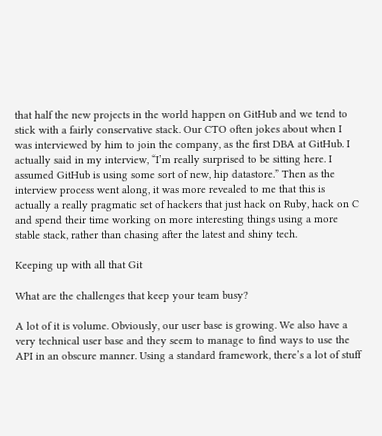that half the new projects in the world happen on GitHub and we tend to stick with a fairly conservative stack. Our CTO often jokes about when I was interviewed by him to join the company, as the first DBA at GitHub. I actually said in my interview, “I’m really surprised to be sitting here. I assumed GitHub is using some sort of new, hip datastore.” Then as the interview process went along, it was more revealed to me that this is actually a really pragmatic set of hackers that just hack on Ruby, hack on C and spend their time working on more interesting things using a more stable stack, rather than chasing after the latest and shiny tech.

Keeping up with all that Git

What are the challenges that keep your team busy?

A lot of it is volume. Obviously, our user base is growing. We also have a very technical user base and they seem to manage to find ways to use the API in an obscure manner. Using a standard framework, there’s a lot of stuff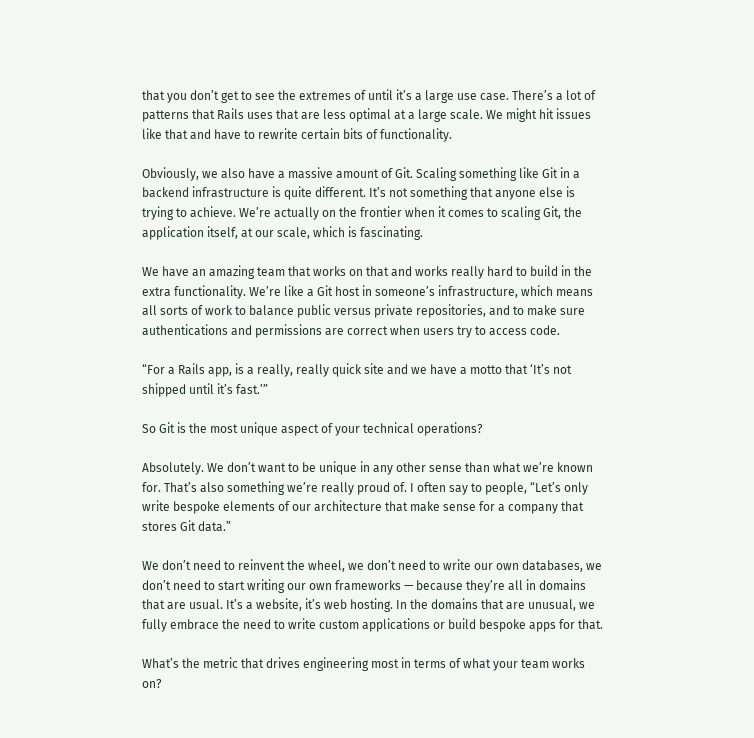that you don’t get to see the extremes of until it’s a large use case. There’s a lot of patterns that Rails uses that are less optimal at a large scale. We might hit issues like that and have to rewrite certain bits of functionality.

Obviously, we also have a massive amount of Git. Scaling something like Git in a backend infrastructure is quite different. It’s not something that anyone else is trying to achieve. We’re actually on the frontier when it comes to scaling Git, the application itself, at our scale, which is fascinating.

We have an amazing team that works on that and works really hard to build in the extra functionality. We’re like a Git host in someone’s infrastructure, which means all sorts of work to balance public versus private repositories, and to make sure authentications and permissions are correct when users try to access code.

“For a Rails app, is a really, really quick site and we have a motto that ‘It’s not shipped until it’s fast.’”

So Git is the most unique aspect of your technical operations?

Absolutely. We don’t want to be unique in any other sense than what we’re known for. That’s also something we’re really proud of. I often say to people, “Let’s only write bespoke elements of our architecture that make sense for a company that stores Git data.”

We don’t need to reinvent the wheel, we don’t need to write our own databases, we don’t need to start writing our own frameworks — because they’re all in domains that are usual. It’s a website, it’s web hosting. In the domains that are unusual, we fully embrace the need to write custom applications or build bespoke apps for that.

What’s the metric that drives engineering most in terms of what your team works on?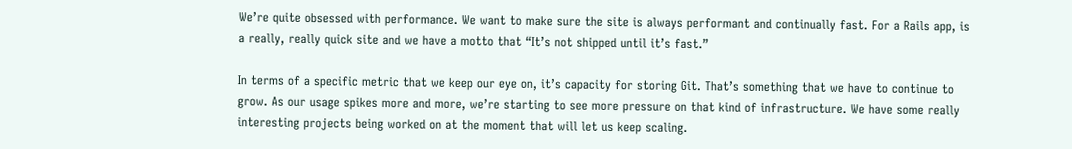We’re quite obsessed with performance. We want to make sure the site is always performant and continually fast. For a Rails app, is a really, really quick site and we have a motto that “It’s not shipped until it’s fast.”

In terms of a specific metric that we keep our eye on, it’s capacity for storing Git. That’s something that we have to continue to grow. As our usage spikes more and more, we’re starting to see more pressure on that kind of infrastructure. We have some really interesting projects being worked on at the moment that will let us keep scaling.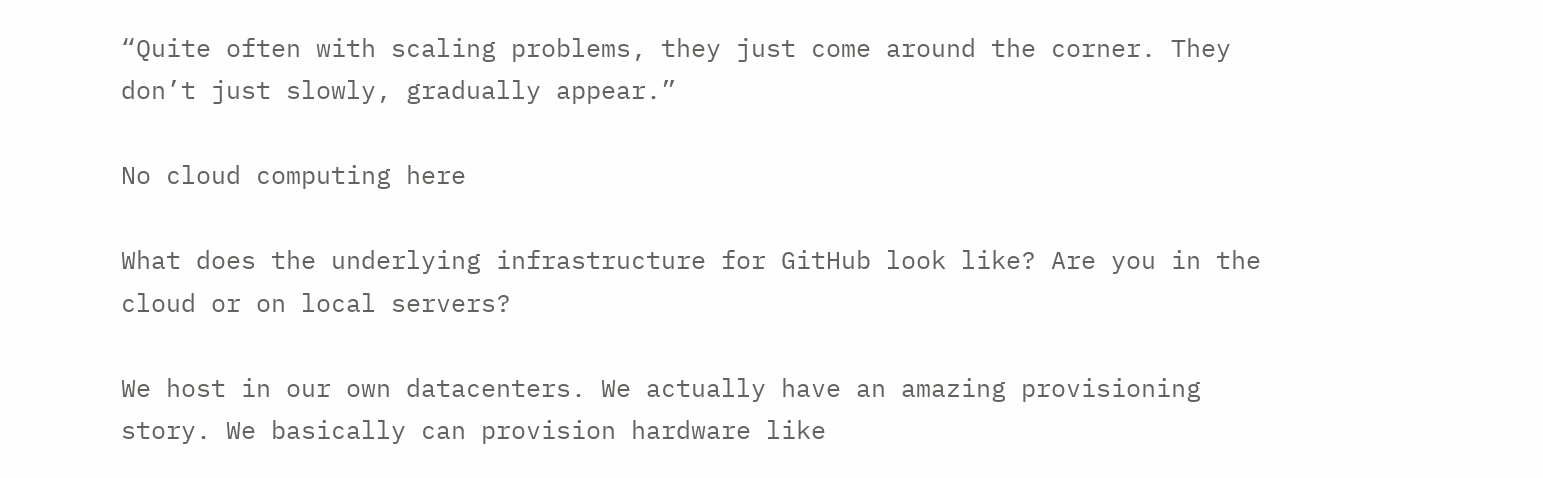“Quite often with scaling problems, they just come around the corner. They don’t just slowly, gradually appear.”

No cloud computing here

What does the underlying infrastructure for GitHub look like? Are you in the cloud or on local servers?

We host in our own datacenters. We actually have an amazing provisioning story. We basically can provision hardware like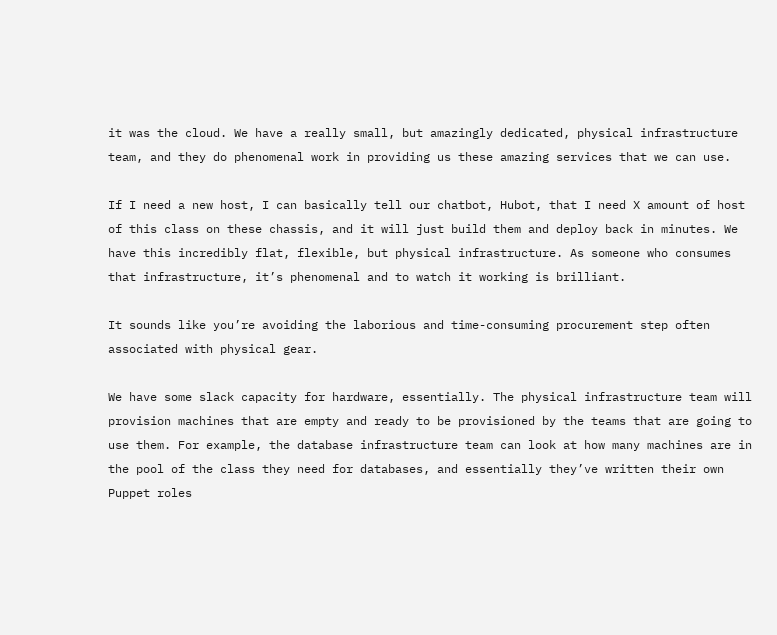it was the cloud. We have a really small, but amazingly dedicated, physical infrastructure team, and they do phenomenal work in providing us these amazing services that we can use.

If I need a new host, I can basically tell our chatbot, Hubot, that I need X amount of host of this class on these chassis, and it will just build them and deploy back in minutes. We have this incredibly flat, flexible, but physical infrastructure. As someone who consumes that infrastructure, it’s phenomenal and to watch it working is brilliant.

It sounds like you’re avoiding the laborious and time-consuming procurement step often associated with physical gear.

We have some slack capacity for hardware, essentially. The physical infrastructure team will provision machines that are empty and ready to be provisioned by the teams that are going to use them. For example, the database infrastructure team can look at how many machines are in the pool of the class they need for databases, and essentially they’ve written their own Puppet roles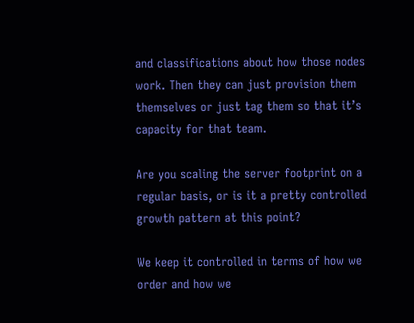and classifications about how those nodes work. Then they can just provision them themselves or just tag them so that it’s capacity for that team.

Are you scaling the server footprint on a regular basis, or is it a pretty controlled growth pattern at this point?

We keep it controlled in terms of how we order and how we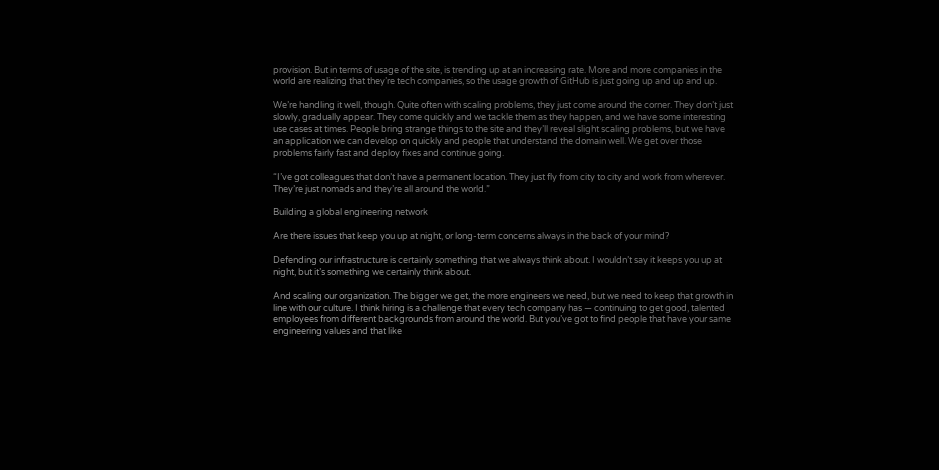provision. But in terms of usage of the site, is trending up at an increasing rate. More and more companies in the world are realizing that they’re tech companies, so the usage growth of GitHub is just going up and up and up.

We’re handling it well, though. Quite often with scaling problems, they just come around the corner. They don’t just slowly, gradually appear. They come quickly and we tackle them as they happen, and we have some interesting use cases at times. People bring strange things to the site and they’ll reveal slight scaling problems, but we have an application we can develop on quickly and people that understand the domain well. We get over those problems fairly fast and deploy fixes and continue going.

“I’ve got colleagues that don’t have a permanent location. They just fly from city to city and work from wherever. They’re just nomads and they’re all around the world.”

Building a global engineering network

Are there issues that keep you up at night, or long-term concerns always in the back of your mind?

Defending our infrastructure is certainly something that we always think about. I wouldn’t say it keeps you up at night, but it’s something we certainly think about.

And scaling our organization. The bigger we get, the more engineers we need, but we need to keep that growth in line with our culture. I think hiring is a challenge that every tech company has — continuing to get good, talented employees from different backgrounds from around the world. But you’ve got to find people that have your same engineering values and that like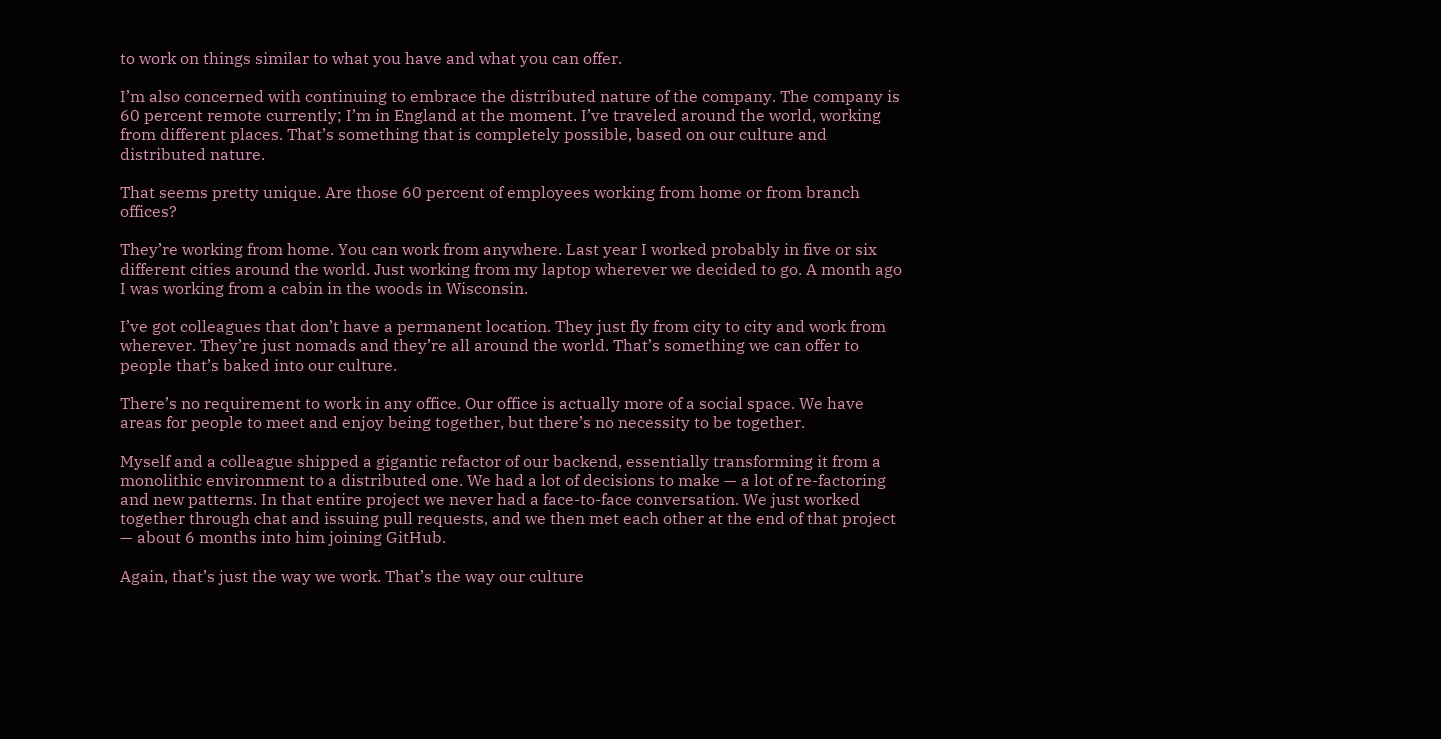to work on things similar to what you have and what you can offer.

I’m also concerned with continuing to embrace the distributed nature of the company. The company is 60 percent remote currently; I’m in England at the moment. I’ve traveled around the world, working from different places. That’s something that is completely possible, based on our culture and distributed nature.

That seems pretty unique. Are those 60 percent of employees working from home or from branch offices?

They’re working from home. You can work from anywhere. Last year I worked probably in five or six different cities around the world. Just working from my laptop wherever we decided to go. A month ago I was working from a cabin in the woods in Wisconsin.

I’ve got colleagues that don’t have a permanent location. They just fly from city to city and work from wherever. They’re just nomads and they’re all around the world. That’s something we can offer to people that’s baked into our culture.

There’s no requirement to work in any office. Our office is actually more of a social space. We have areas for people to meet and enjoy being together, but there’s no necessity to be together.

Myself and a colleague shipped a gigantic refactor of our backend, essentially transforming it from a monolithic environment to a distributed one. We had a lot of decisions to make — a lot of re-factoring and new patterns. In that entire project we never had a face-to-face conversation. We just worked together through chat and issuing pull requests, and we then met each other at the end of that project — about 6 months into him joining GitHub.

Again, that’s just the way we work. That’s the way our culture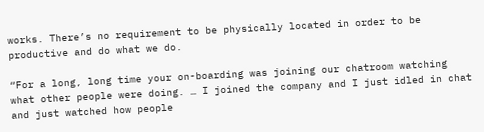works. There’s no requirement to be physically located in order to be productive and do what we do.

“For a long, long time your on-boarding was joining our chatroom watching what other people were doing. … I joined the company and I just idled in chat and just watched how people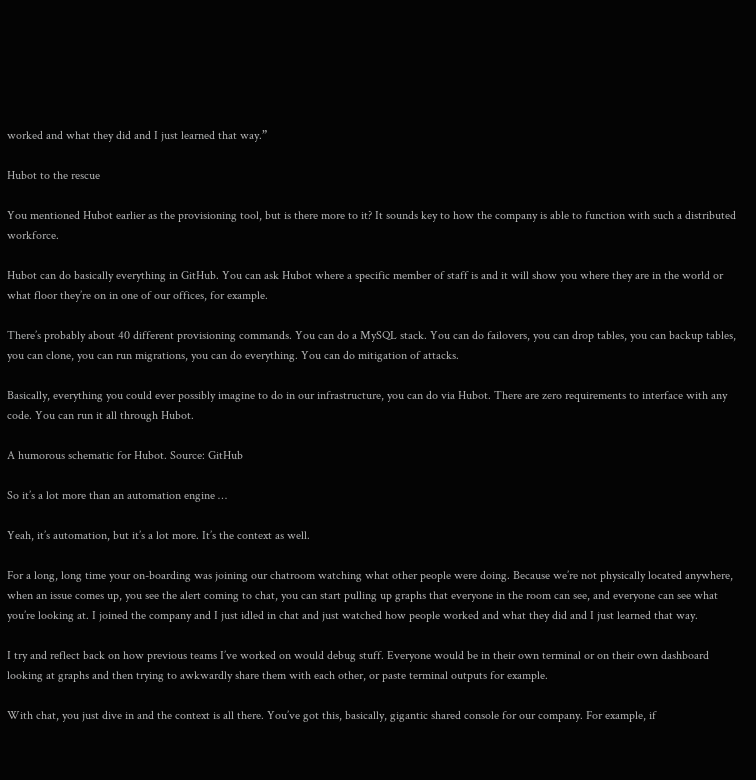worked and what they did and I just learned that way.”

Hubot to the rescue

You mentioned Hubot earlier as the provisioning tool, but is there more to it? It sounds key to how the company is able to function with such a distributed workforce.

Hubot can do basically everything in GitHub. You can ask Hubot where a specific member of staff is and it will show you where they are in the world or what floor they’re on in one of our offices, for example.

There’s probably about 40 different provisioning commands. You can do a MySQL stack. You can do failovers, you can drop tables, you can backup tables, you can clone, you can run migrations, you can do everything. You can do mitigation of attacks.

Basically, everything you could ever possibly imagine to do in our infrastructure, you can do via Hubot. There are zero requirements to interface with any code. You can run it all through Hubot.

A humorous schematic for Hubot. Source: GitHub

So it’s a lot more than an automation engine …

Yeah, it’s automation, but it’s a lot more. It’s the context as well.

For a long, long time your on-boarding was joining our chatroom watching what other people were doing. Because we’re not physically located anywhere, when an issue comes up, you see the alert coming to chat, you can start pulling up graphs that everyone in the room can see, and everyone can see what you’re looking at. I joined the company and I just idled in chat and just watched how people worked and what they did and I just learned that way.

I try and reflect back on how previous teams I’ve worked on would debug stuff. Everyone would be in their own terminal or on their own dashboard looking at graphs and then trying to awkwardly share them with each other, or paste terminal outputs for example.

With chat, you just dive in and the context is all there. You’ve got this, basically, gigantic shared console for our company. For example, if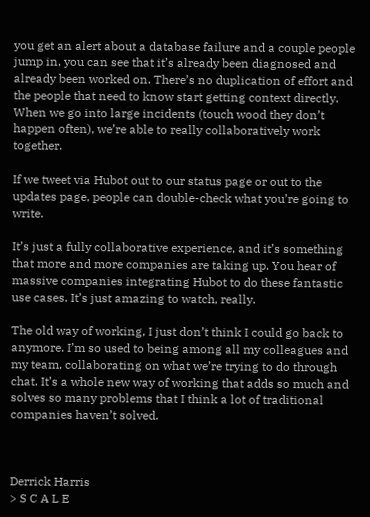you get an alert about a database failure and a couple people jump in, you can see that it’s already been diagnosed and already been worked on. There’s no duplication of effort and the people that need to know start getting context directly. When we go into large incidents (touch wood they don’t happen often), we’re able to really collaboratively work together.

If we tweet via Hubot out to our status page or out to the updates page, people can double-check what you’re going to write.

It’s just a fully collaborative experience, and it’s something that more and more companies are taking up. You hear of massive companies integrating Hubot to do these fantastic use cases. It’s just amazing to watch, really.

The old way of working, I just don’t think I could go back to anymore. I’m so used to being among all my colleagues and my team, collaborating on what we’re trying to do through chat. It’s a whole new way of working that adds so much and solves so many problems that I think a lot of traditional companies haven’t solved.



Derrick Harris
> S C A L E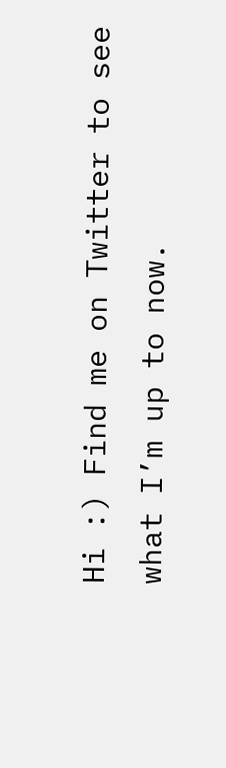Hi :) Find me on Twitter to see what I’m up to now.